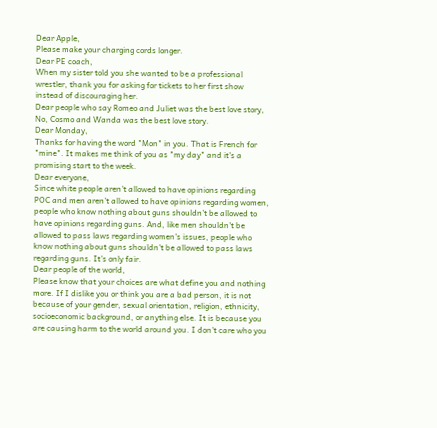Dear Apple,
Please make your charging cords longer.
Dear PE coach,
When my sister told you she wanted to be a professional wrestler, thank you for asking for tickets to her first show instead of discouraging her.
Dear people who say Romeo and Juliet was the best love story,
No, Cosmo and Wanda was the best love story.
Dear Monday,
Thanks for having the word "Mon" in you. That is French for "mine". It makes me think of you as "my day" and it's a promising start to the week.
Dear everyone,
Since white people aren't allowed to have opinions regarding POC and men aren't allowed to have opinions regarding women, people who know nothing about guns shouldn't be allowed to have opinions regarding guns. And, like men shouldn't be allowed to pass laws regarding women's issues, people who know nothing about guns shouldn't be allowed to pass laws regarding guns. It's only fair.
Dear people of the world,
Please know that your choices are what define you and nothing more. If I dislike you or think you are a bad person, it is not because of your gender, sexual orientation, religion, ethnicity, socioeconomic background, or anything else. It is because you are causing harm to the world around you. I don't care who you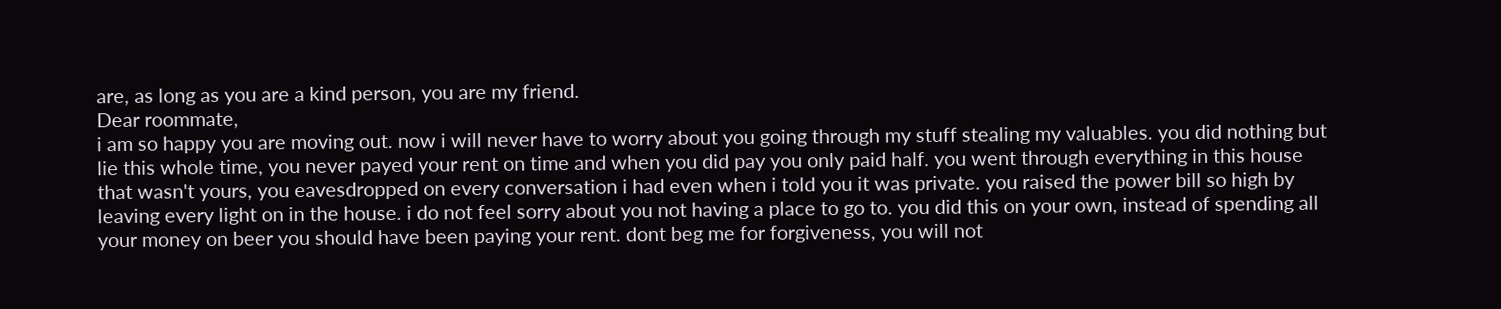are, as long as you are a kind person, you are my friend.
Dear roommate,
i am so happy you are moving out. now i will never have to worry about you going through my stuff stealing my valuables. you did nothing but lie this whole time, you never payed your rent on time and when you did pay you only paid half. you went through everything in this house that wasn't yours, you eavesdropped on every conversation i had even when i told you it was private. you raised the power bill so high by leaving every light on in the house. i do not feel sorry about you not having a place to go to. you did this on your own, instead of spending all your money on beer you should have been paying your rent. dont beg me for forgiveness, you will not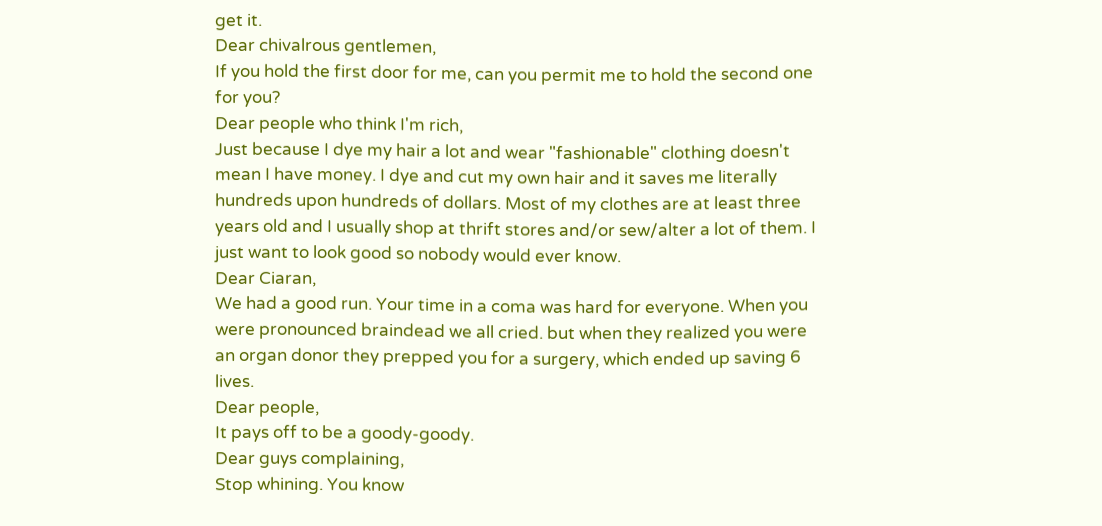get it.
Dear chivalrous gentlemen,
If you hold the first door for me, can you permit me to hold the second one for you?
Dear people who think I'm rich,
Just because I dye my hair a lot and wear "fashionable" clothing doesn't mean I have money. I dye and cut my own hair and it saves me literally hundreds upon hundreds of dollars. Most of my clothes are at least three years old and I usually shop at thrift stores and/or sew/alter a lot of them. I just want to look good so nobody would ever know.
Dear Ciaran,
We had a good run. Your time in a coma was hard for everyone. When you were pronounced braindead we all cried. but when they realized you were an organ donor they prepped you for a surgery, which ended up saving 6 lives.
Dear people,
It pays off to be a goody-goody.
Dear guys complaining,
Stop whining. You know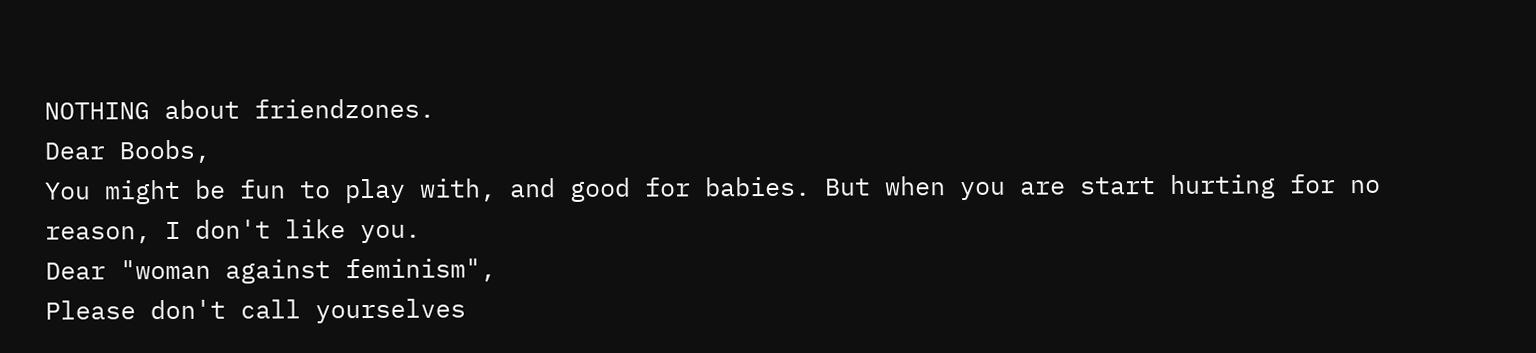NOTHING about friendzones.
Dear Boobs,
You might be fun to play with, and good for babies. But when you are start hurting for no reason, I don't like you.
Dear "woman against feminism",
Please don't call yourselves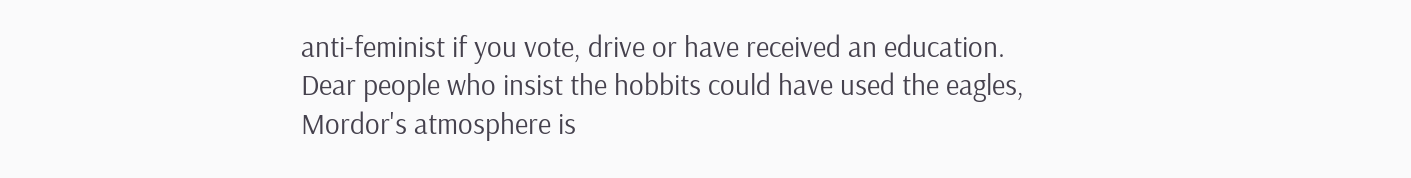anti-feminist if you vote, drive or have received an education.
Dear people who insist the hobbits could have used the eagles,
Mordor's atmosphere is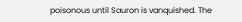poisonous until Sauron is vanquished. The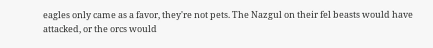eagles only came as a favor, they're not pets. The Nazgul on their fel beasts would have attacked, or the orcs would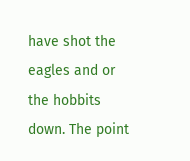have shot the eagles and or the hobbits down. The point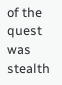of the quest was stealth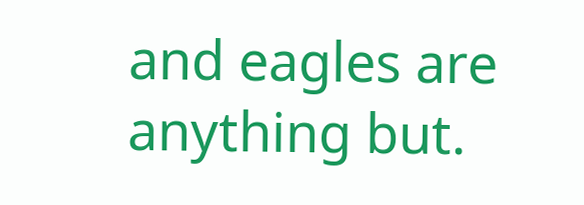and eagles are anything but.